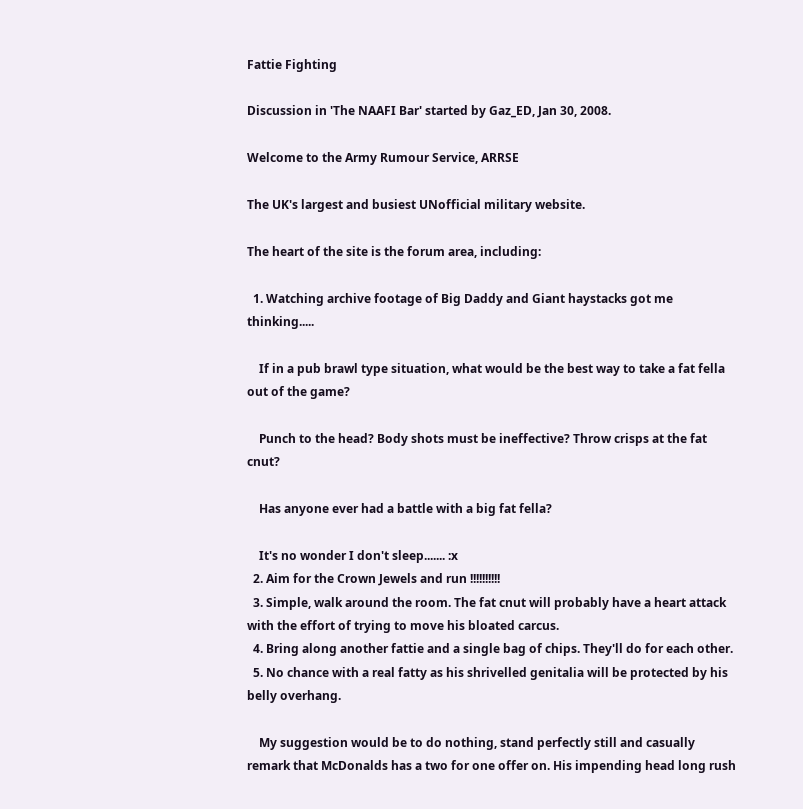Fattie Fighting

Discussion in 'The NAAFI Bar' started by Gaz_ED, Jan 30, 2008.

Welcome to the Army Rumour Service, ARRSE

The UK's largest and busiest UNofficial military website.

The heart of the site is the forum area, including:

  1. Watching archive footage of Big Daddy and Giant haystacks got me thinking.....

    If in a pub brawl type situation, what would be the best way to take a fat fella out of the game?

    Punch to the head? Body shots must be ineffective? Throw crisps at the fat cnut?

    Has anyone ever had a battle with a big fat fella?

    It's no wonder I don't sleep....... :x
  2. Aim for the Crown Jewels and run !!!!!!!!!!
  3. Simple, walk around the room. The fat cnut will probably have a heart attack with the effort of trying to move his bloated carcus.
  4. Bring along another fattie and a single bag of chips. They'll do for each other.
  5. No chance with a real fatty as his shrivelled genitalia will be protected by his belly overhang.

    My suggestion would be to do nothing, stand perfectly still and casually remark that McDonalds has a two for one offer on. His impending head long rush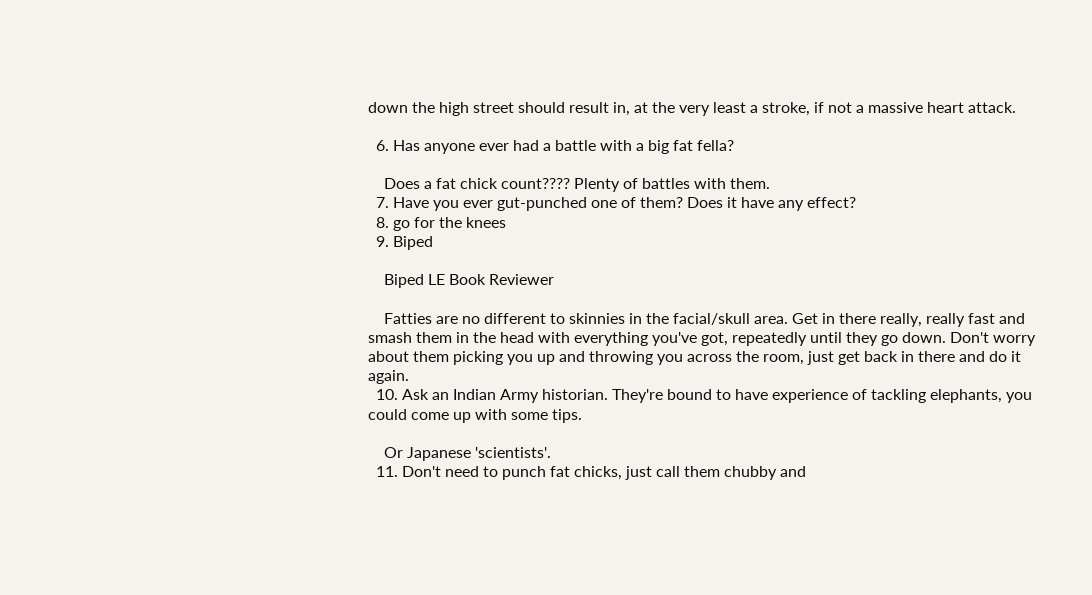down the high street should result in, at the very least a stroke, if not a massive heart attack.

  6. Has anyone ever had a battle with a big fat fella?

    Does a fat chick count???? Plenty of battles with them.
  7. Have you ever gut-punched one of them? Does it have any effect?
  8. go for the knees
  9. Biped

    Biped LE Book Reviewer

    Fatties are no different to skinnies in the facial/skull area. Get in there really, really fast and smash them in the head with everything you've got, repeatedly until they go down. Don't worry about them picking you up and throwing you across the room, just get back in there and do it again.
  10. Ask an Indian Army historian. They're bound to have experience of tackling elephants, you could come up with some tips.

    Or Japanese 'scientists'.
  11. Don't need to punch fat chicks, just call them chubby and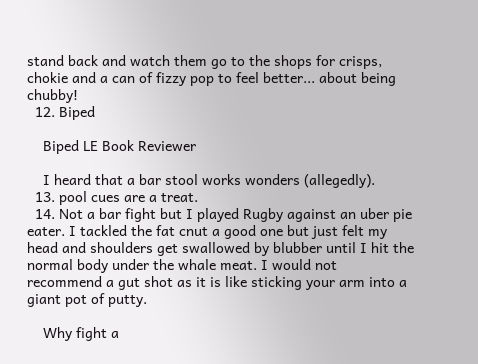stand back and watch them go to the shops for crisps, chokie and a can of fizzy pop to feel better... about being chubby!
  12. Biped

    Biped LE Book Reviewer

    I heard that a bar stool works wonders (allegedly).
  13. pool cues are a treat.
  14. Not a bar fight but I played Rugby against an uber pie eater. I tackled the fat cnut a good one but just felt my head and shoulders get swallowed by blubber until I hit the normal body under the whale meat. I would not recommend a gut shot as it is like sticking your arm into a giant pot of putty.

    Why fight a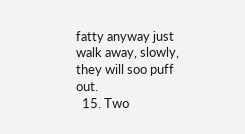fatty anyway just walk away, slowly, they will soo puff out.
  15. Two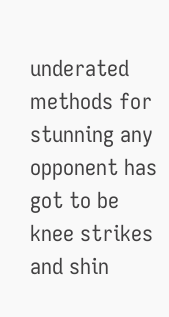underated methods for stunning any opponent has got to be knee strikes and shin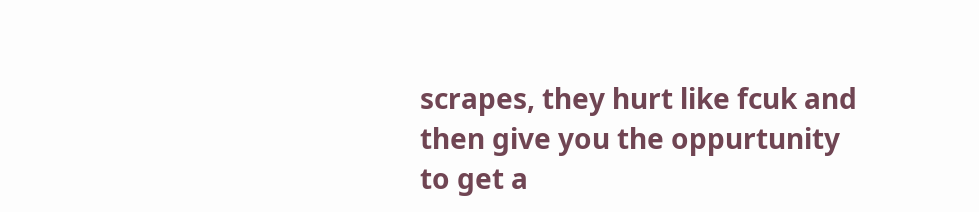scrapes, they hurt like fcuk and then give you the oppurtunity to get a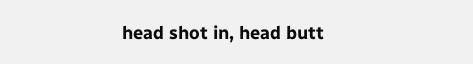head shot in, head butt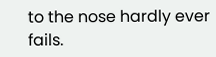to the nose hardly ever fails.